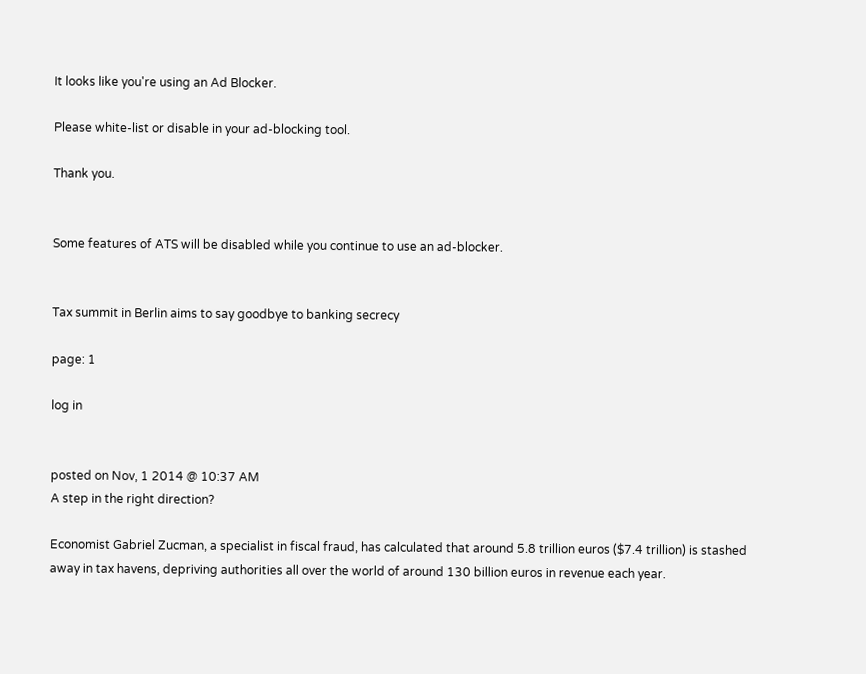It looks like you're using an Ad Blocker.

Please white-list or disable in your ad-blocking tool.

Thank you.


Some features of ATS will be disabled while you continue to use an ad-blocker.


Tax summit in Berlin aims to say goodbye to banking secrecy

page: 1

log in


posted on Nov, 1 2014 @ 10:37 AM
A step in the right direction?

Economist Gabriel Zucman, a specialist in fiscal fraud, has calculated that around 5.8 trillion euros ($7.4 trillion) is stashed away in tax havens, depriving authorities all over the world of around 130 billion euros in revenue each year.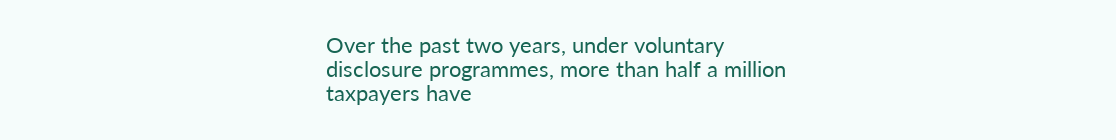Over the past two years, under voluntary disclosure programmes, more than half a million taxpayers have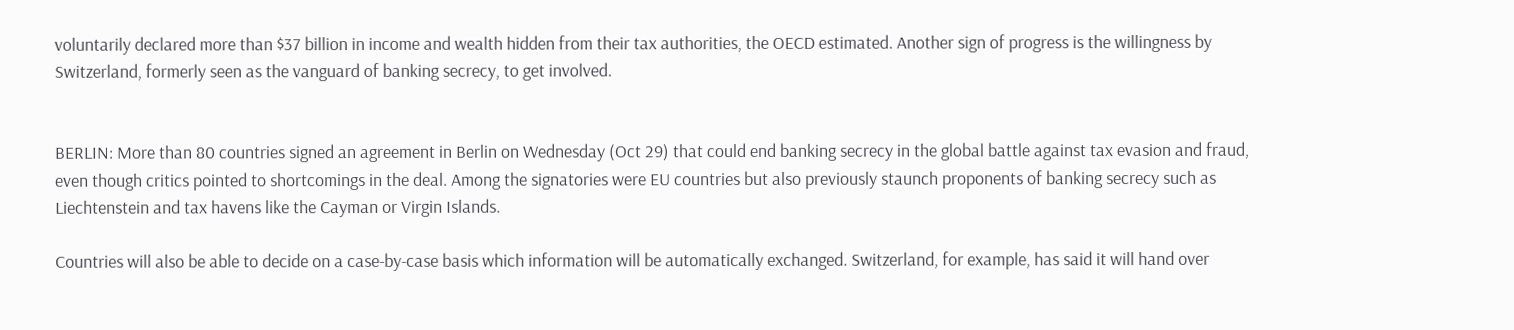voluntarily declared more than $37 billion in income and wealth hidden from their tax authorities, the OECD estimated. Another sign of progress is the willingness by Switzerland, formerly seen as the vanguard of banking secrecy, to get involved.


BERLIN: More than 80 countries signed an agreement in Berlin on Wednesday (Oct 29) that could end banking secrecy in the global battle against tax evasion and fraud, even though critics pointed to shortcomings in the deal. Among the signatories were EU countries but also previously staunch proponents of banking secrecy such as Liechtenstein and tax havens like the Cayman or Virgin Islands.

Countries will also be able to decide on a case-by-case basis which information will be automatically exchanged. Switzerland, for example, has said it will hand over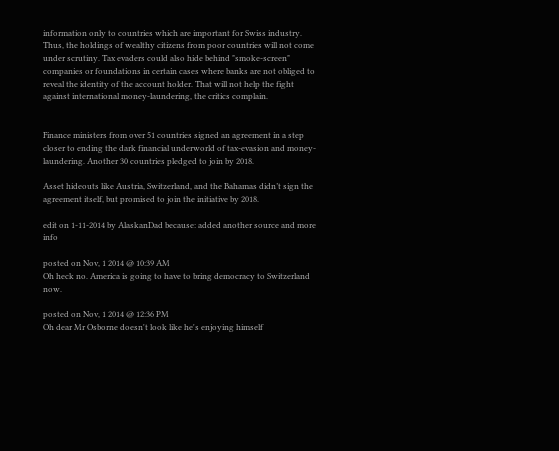information only to countries which are important for Swiss industry. Thus, the holdings of wealthy citizens from poor countries will not come under scrutiny. Tax evaders could also hide behind "smoke-screen" companies or foundations in certain cases where banks are not obliged to reveal the identity of the account holder. That will not help the fight against international money-laundering, the critics complain.


Finance ministers from over 51 countries signed an agreement in a step closer to ending the dark financial underworld of tax-evasion and money-laundering. Another 30 countries pledged to join by 2018.

Asset hideouts like Austria, Switzerland, and the Bahamas didn’t sign the agreement itself, but promised to join the initiative by 2018.

edit on 1-11-2014 by AlaskanDad because: added another source and more info

posted on Nov, 1 2014 @ 10:39 AM
Oh heck no. America is going to have to bring democracy to Switzerland now.

posted on Nov, 1 2014 @ 12:36 PM
Oh dear Mr Osborne doesn't look like he's enjoying himself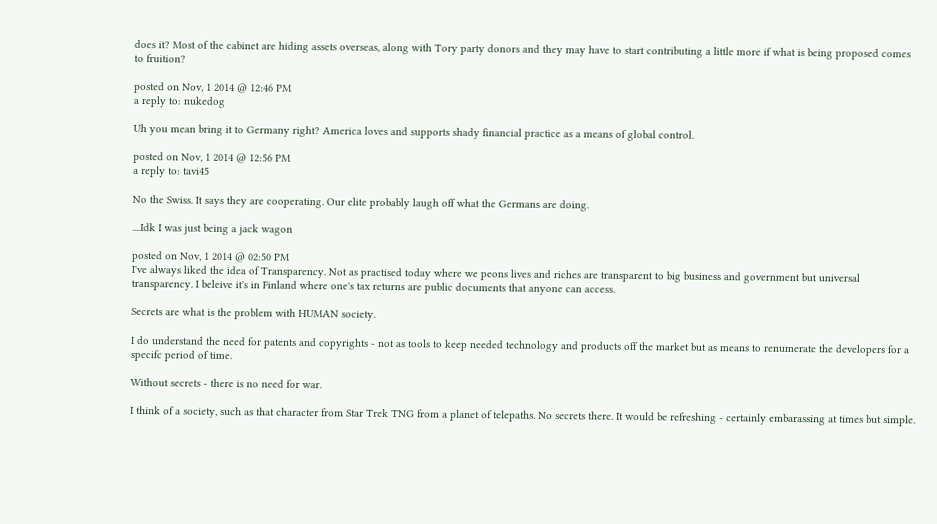does it? Most of the cabinet are hiding assets overseas, along with Tory party donors and they may have to start contributing a little more if what is being proposed comes to fruition?

posted on Nov, 1 2014 @ 12:46 PM
a reply to: nukedog

Uh you mean bring it to Germany right? America loves and supports shady financial practice as a means of global control.

posted on Nov, 1 2014 @ 12:56 PM
a reply to: tavi45

No the Swiss. It says they are cooperating. Our elite probably laugh off what the Germans are doing.

....Idk I was just being a jack wagon

posted on Nov, 1 2014 @ 02:50 PM
I've always liked the idea of Transparency. Not as practised today where we peons lives and riches are transparent to big business and government but universal transparency. I beleive it's in Finland where one's tax returns are public documents that anyone can access.

Secrets are what is the problem with HUMAN society.

I do understand the need for patents and copyrights - not as tools to keep needed technology and products off the market but as means to renumerate the developers for a specifc period of time.

Without secrets - there is no need for war.

I think of a society, such as that character from Star Trek TNG from a planet of telepaths. No secrets there. It would be refreshing - certainly embarassing at times but simple.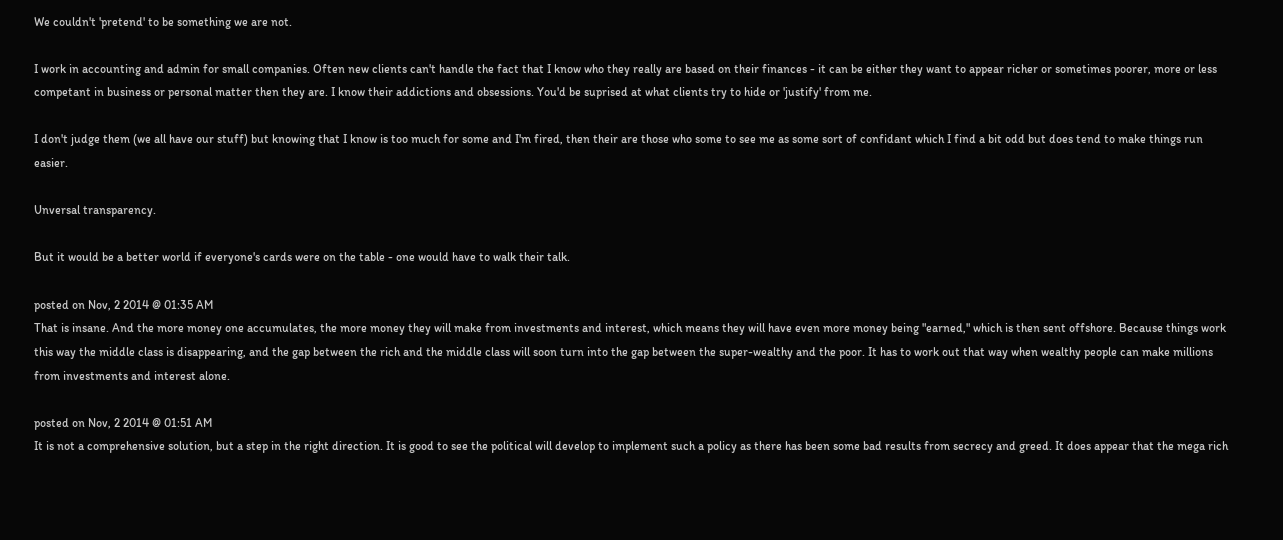We couldn't 'pretend' to be something we are not.

I work in accounting and admin for small companies. Often new clients can't handle the fact that I know who they really are based on their finances - it can be either they want to appear richer or sometimes poorer, more or less competant in business or personal matter then they are. I know their addictions and obsessions. You'd be suprised at what clients try to hide or 'justify' from me.

I don't judge them (we all have our stuff) but knowing that I know is too much for some and I'm fired, then their are those who some to see me as some sort of confidant which I find a bit odd but does tend to make things run easier.

Unversal transparency.

But it would be a better world if everyone's cards were on the table - one would have to walk their talk.

posted on Nov, 2 2014 @ 01:35 AM
That is insane. And the more money one accumulates, the more money they will make from investments and interest, which means they will have even more money being "earned," which is then sent offshore. Because things work this way the middle class is disappearing, and the gap between the rich and the middle class will soon turn into the gap between the super-wealthy and the poor. It has to work out that way when wealthy people can make millions from investments and interest alone.

posted on Nov, 2 2014 @ 01:51 AM
It is not a comprehensive solution, but a step in the right direction. It is good to see the political will develop to implement such a policy as there has been some bad results from secrecy and greed. It does appear that the mega rich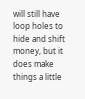will still have loop holes to hide and shift money, but it does make things a little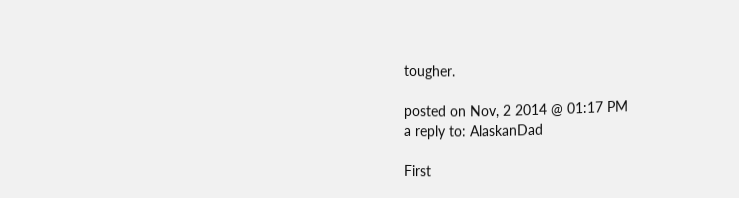tougher.

posted on Nov, 2 2014 @ 01:17 PM
a reply to: AlaskanDad

First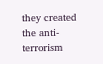they created the anti-terrorism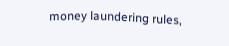money laundering rules,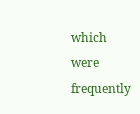which were frequently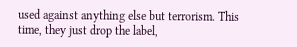used against anything else but terrorism. This time, they just drop the label,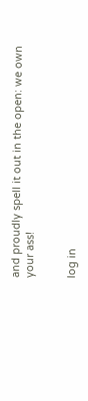and proudly spell it out in the open: we own your ass!


log in